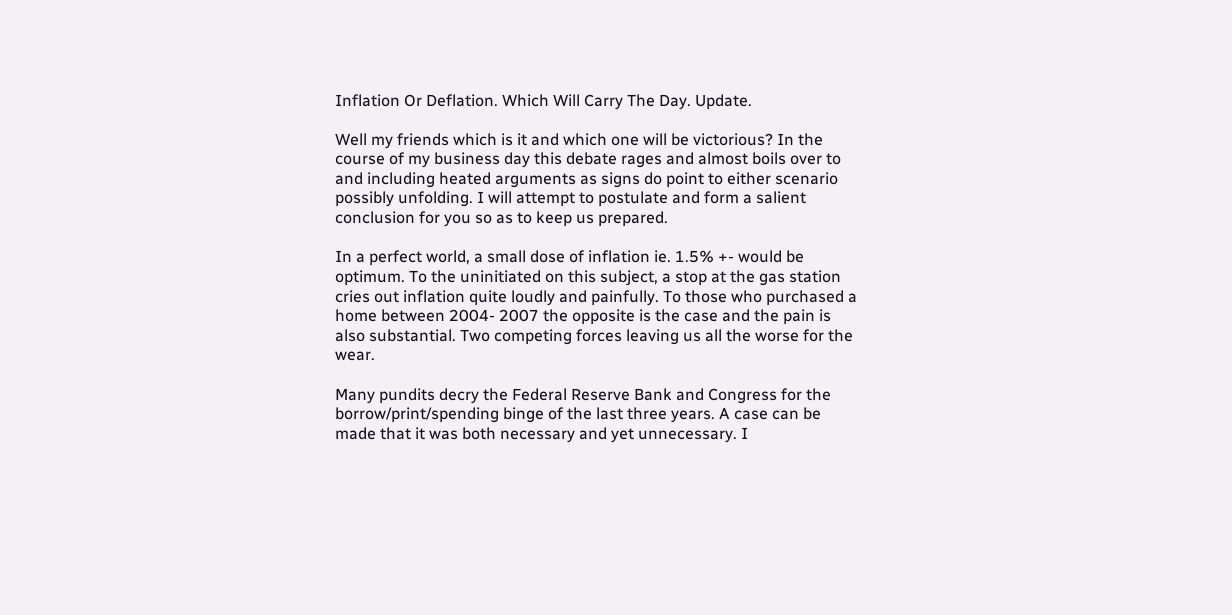Inflation Or Deflation. Which Will Carry The Day. Update.

Well my friends which is it and which one will be victorious? In the course of my business day this debate rages and almost boils over to and including heated arguments as signs do point to either scenario possibly unfolding. I will attempt to postulate and form a salient conclusion for you so as to keep us prepared.

In a perfect world, a small dose of inflation ie. 1.5% +- would be optimum. To the uninitiated on this subject, a stop at the gas station cries out inflation quite loudly and painfully. To those who purchased a home between 2004- 2007 the opposite is the case and the pain is also substantial. Two competing forces leaving us all the worse for the wear.

Many pundits decry the Federal Reserve Bank and Congress for the borrow/print/spending binge of the last three years. A case can be made that it was both necessary and yet unnecessary. I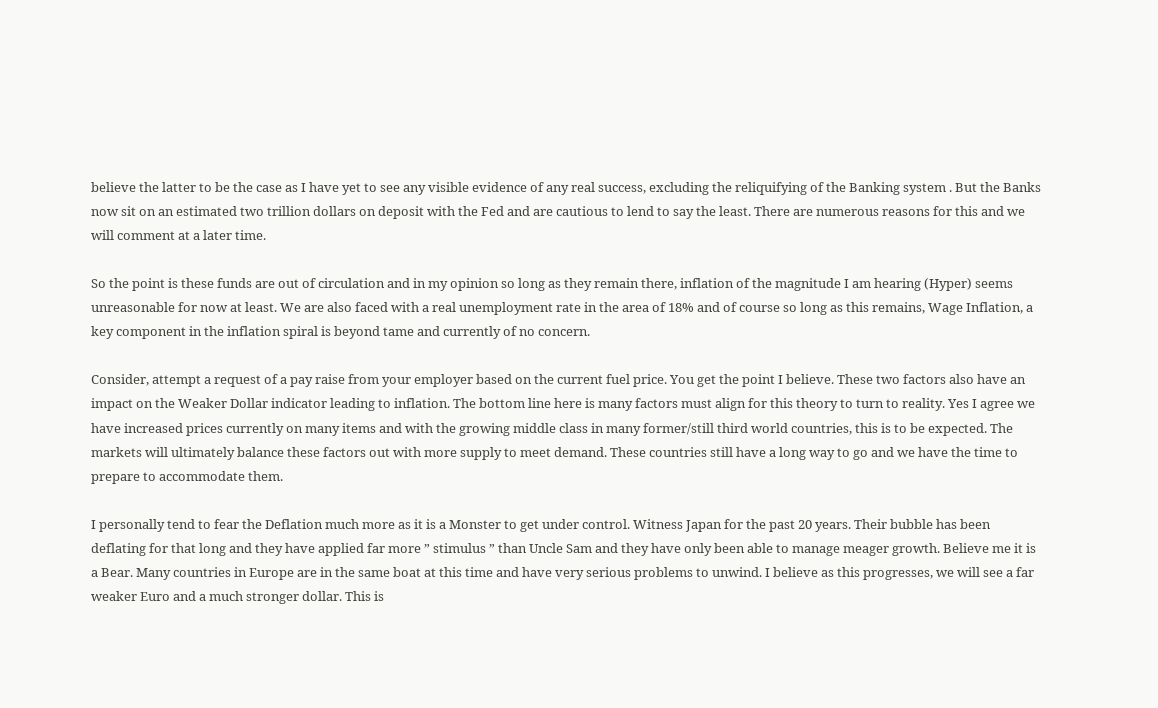believe the latter to be the case as I have yet to see any visible evidence of any real success, excluding the reliquifying of the Banking system . But the Banks now sit on an estimated two trillion dollars on deposit with the Fed and are cautious to lend to say the least. There are numerous reasons for this and we will comment at a later time.

So the point is these funds are out of circulation and in my opinion so long as they remain there, inflation of the magnitude I am hearing (Hyper) seems unreasonable for now at least. We are also faced with a real unemployment rate in the area of 18% and of course so long as this remains, Wage Inflation, a key component in the inflation spiral is beyond tame and currently of no concern.

Consider, attempt a request of a pay raise from your employer based on the current fuel price. You get the point I believe. These two factors also have an impact on the Weaker Dollar indicator leading to inflation. The bottom line here is many factors must align for this theory to turn to reality. Yes I agree we have increased prices currently on many items and with the growing middle class in many former/still third world countries, this is to be expected. The markets will ultimately balance these factors out with more supply to meet demand. These countries still have a long way to go and we have the time to prepare to accommodate them.

I personally tend to fear the Deflation much more as it is a Monster to get under control. Witness Japan for the past 20 years. Their bubble has been deflating for that long and they have applied far more ” stimulus ” than Uncle Sam and they have only been able to manage meager growth. Believe me it is a Bear. Many countries in Europe are in the same boat at this time and have very serious problems to unwind. I believe as this progresses, we will see a far weaker Euro and a much stronger dollar. This is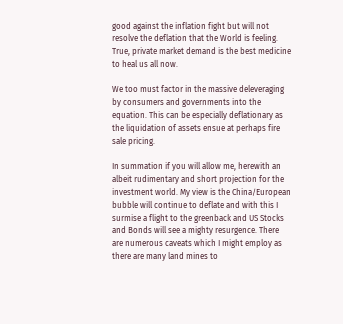good against the inflation fight but will not resolve the deflation that the World is feeling. True, private market demand is the best medicine to heal us all now.

We too must factor in the massive deleveraging by consumers and governments into the equation. This can be especially deflationary as the liquidation of assets ensue at perhaps fire sale pricing.

In summation if you will allow me, herewith an albeit rudimentary and short projection for the investment world. My view is the China/European bubble will continue to deflate and with this I surmise a flight to the greenback and US Stocks and Bonds will see a mighty resurgence. There are numerous caveats which I might employ as there are many land mines to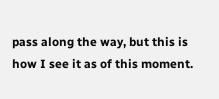pass along the way, but this is how I see it as of this moment.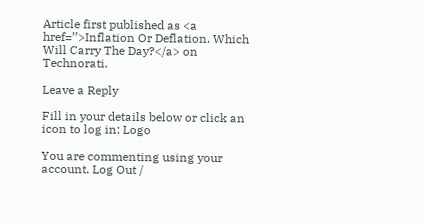Article first published as <a href=’’>Inflation Or Deflation. Which Will Carry The Day?</a> on Technorati.

Leave a Reply

Fill in your details below or click an icon to log in: Logo

You are commenting using your account. Log Out /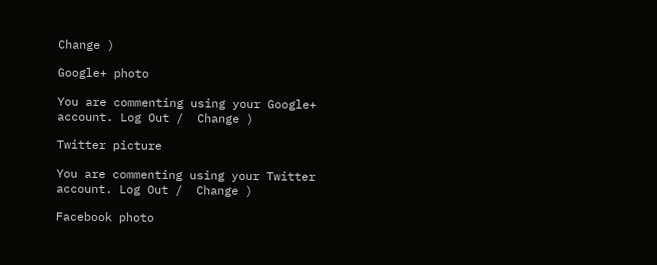Change )

Google+ photo

You are commenting using your Google+ account. Log Out /  Change )

Twitter picture

You are commenting using your Twitter account. Log Out /  Change )

Facebook photo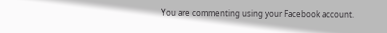You are commenting using your Facebook account.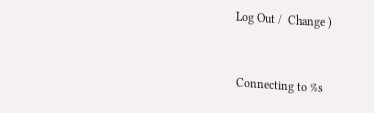Log Out /  Change )


Connecting to %s